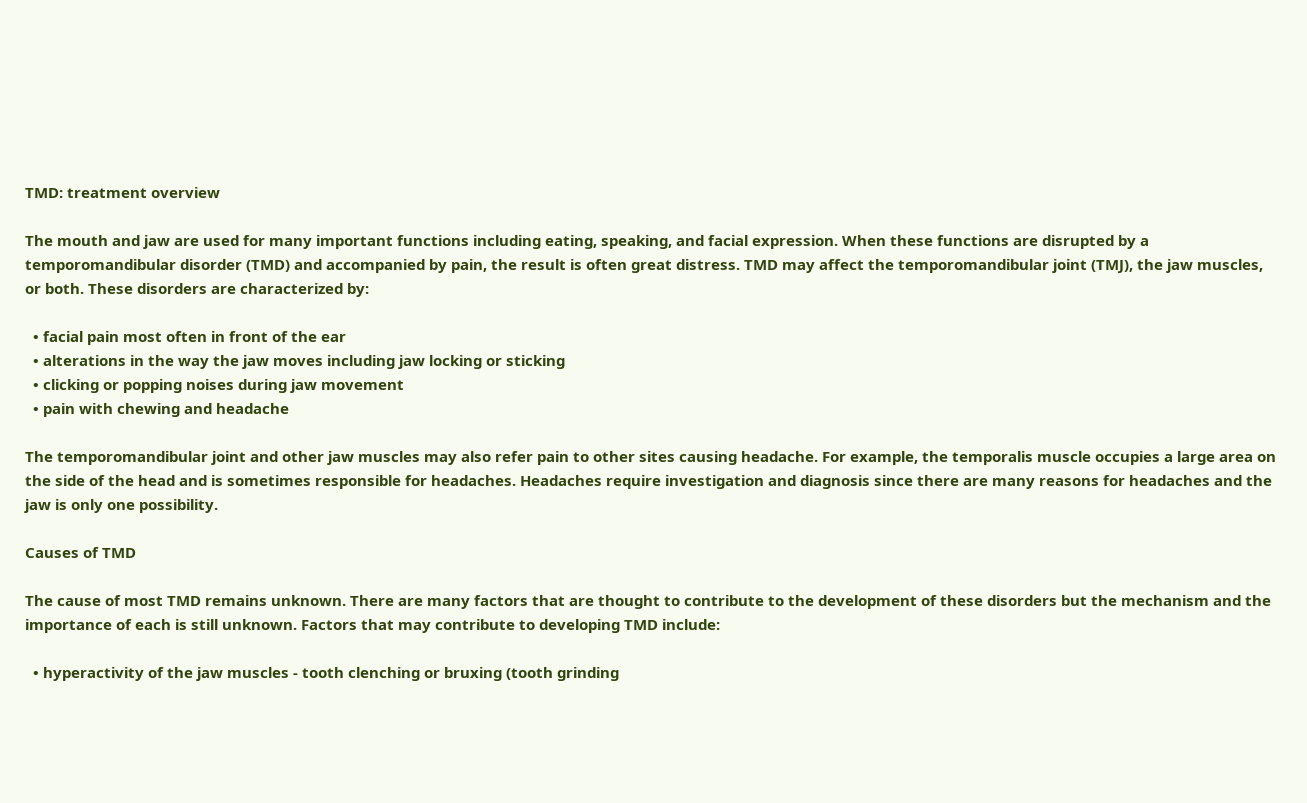TMD: treatment overview

The mouth and jaw are used for many important functions including eating, speaking, and facial expression. When these functions are disrupted by a temporomandibular disorder (TMD) and accompanied by pain, the result is often great distress. TMD may affect the temporomandibular joint (TMJ), the jaw muscles, or both. These disorders are characterized by:

  • facial pain most often in front of the ear
  • alterations in the way the jaw moves including jaw locking or sticking
  • clicking or popping noises during jaw movement
  • pain with chewing and headache

The temporomandibular joint and other jaw muscles may also refer pain to other sites causing headache. For example, the temporalis muscle occupies a large area on the side of the head and is sometimes responsible for headaches. Headaches require investigation and diagnosis since there are many reasons for headaches and the jaw is only one possibility.

Causes of TMD

The cause of most TMD remains unknown. There are many factors that are thought to contribute to the development of these disorders but the mechanism and the importance of each is still unknown. Factors that may contribute to developing TMD include:

  • hyperactivity of the jaw muscles - tooth clenching or bruxing (tooth grinding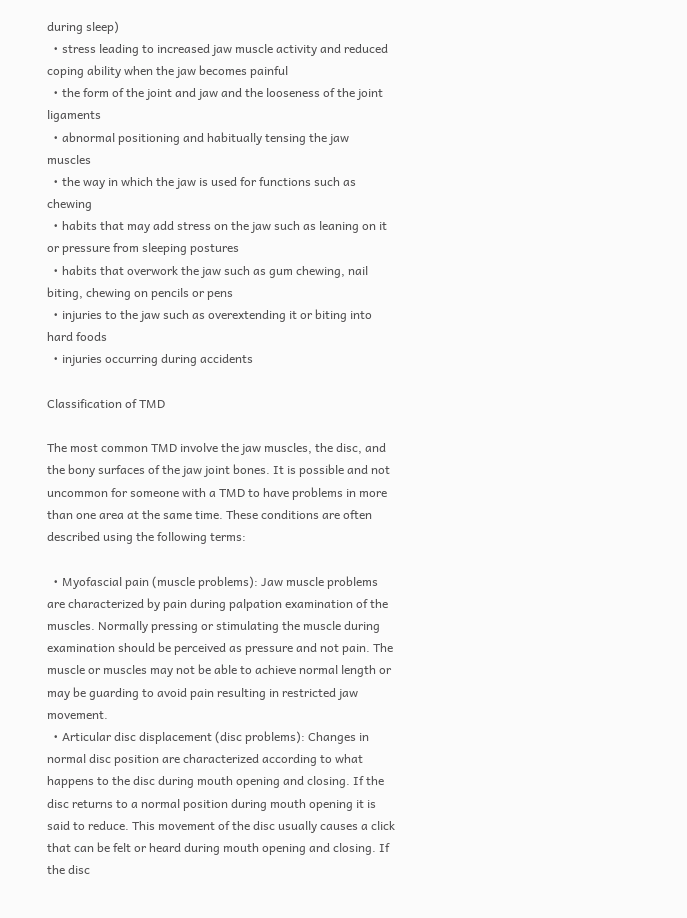during sleep)
  • stress leading to increased jaw muscle activity and reduced coping ability when the jaw becomes painful
  • the form of the joint and jaw and the looseness of the joint ligaments
  • abnormal positioning and habitually tensing the jaw muscles
  • the way in which the jaw is used for functions such as chewing
  • habits that may add stress on the jaw such as leaning on it or pressure from sleeping postures
  • habits that overwork the jaw such as gum chewing, nail biting, chewing on pencils or pens
  • injuries to the jaw such as overextending it or biting into hard foods
  • injuries occurring during accidents

Classification of TMD

The most common TMD involve the jaw muscles, the disc, and the bony surfaces of the jaw joint bones. It is possible and not uncommon for someone with a TMD to have problems in more than one area at the same time. These conditions are often described using the following terms:

  • Myofascial pain (muscle problems): Jaw muscle problems are characterized by pain during palpation examination of the muscles. Normally pressing or stimulating the muscle during examination should be perceived as pressure and not pain. The muscle or muscles may not be able to achieve normal length or may be guarding to avoid pain resulting in restricted jaw movement.
  • Articular disc displacement (disc problems): Changes in normal disc position are characterized according to what happens to the disc during mouth opening and closing. If the disc returns to a normal position during mouth opening it is said to reduce. This movement of the disc usually causes a click that can be felt or heard during mouth opening and closing. If the disc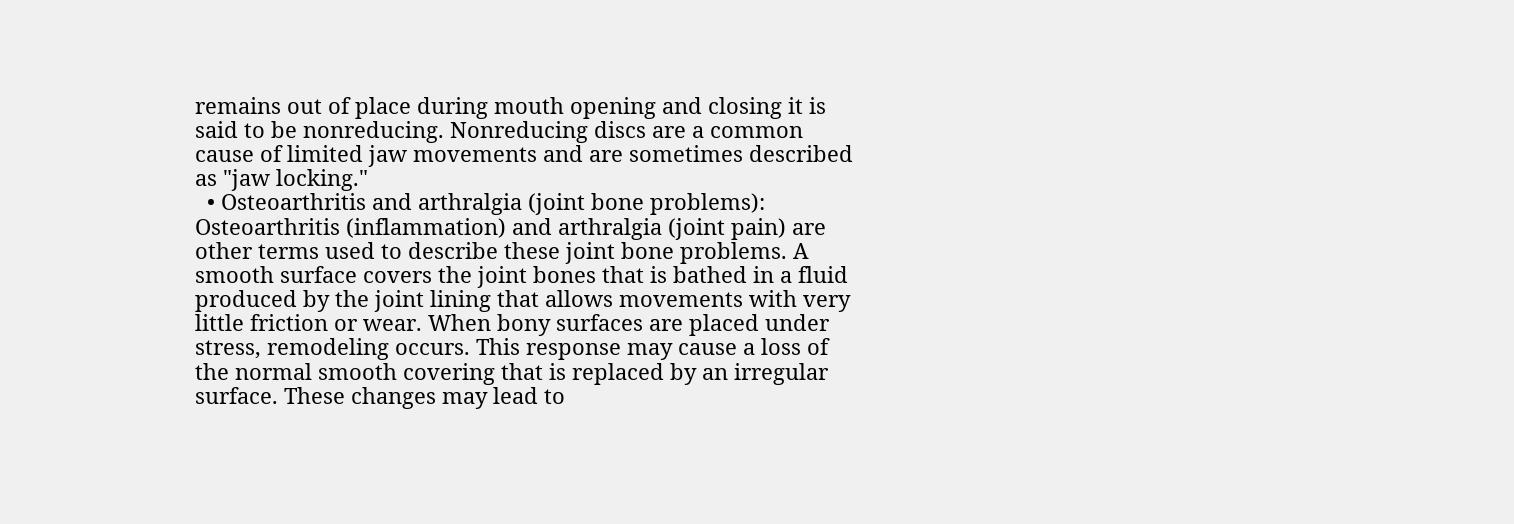remains out of place during mouth opening and closing it is said to be nonreducing. Nonreducing discs are a common cause of limited jaw movements and are sometimes described as "jaw locking."
  • Osteoarthritis and arthralgia (joint bone problems): Osteoarthritis (inflammation) and arthralgia (joint pain) are other terms used to describe these joint bone problems. A smooth surface covers the joint bones that is bathed in a fluid produced by the joint lining that allows movements with very little friction or wear. When bony surfaces are placed under stress, remodeling occurs. This response may cause a loss of the normal smooth covering that is replaced by an irregular surface. These changes may lead to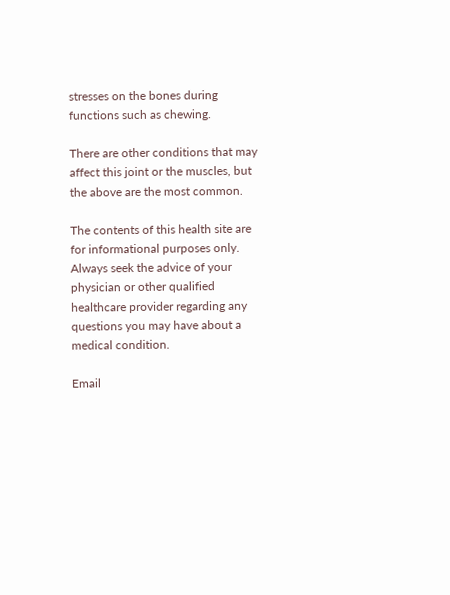stresses on the bones during functions such as chewing.

There are other conditions that may affect this joint or the muscles, but the above are the most common.

The contents of this health site are for informational purposes only. Always seek the advice of your physician or other qualified healthcare provider regarding any questions you may have about a medical condition.

Email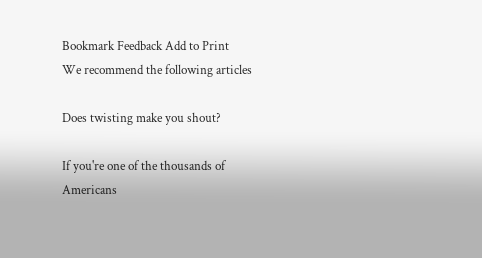Bookmark Feedback Add to Print
We recommend the following articles

Does twisting make you shout?

If you're one of the thousands of Americans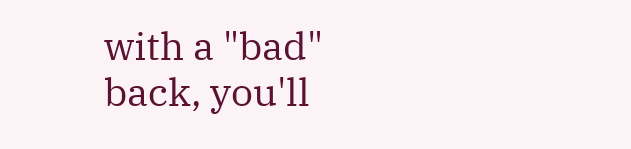with a "bad" back, you'll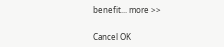benefit... more >>


Cancel OK